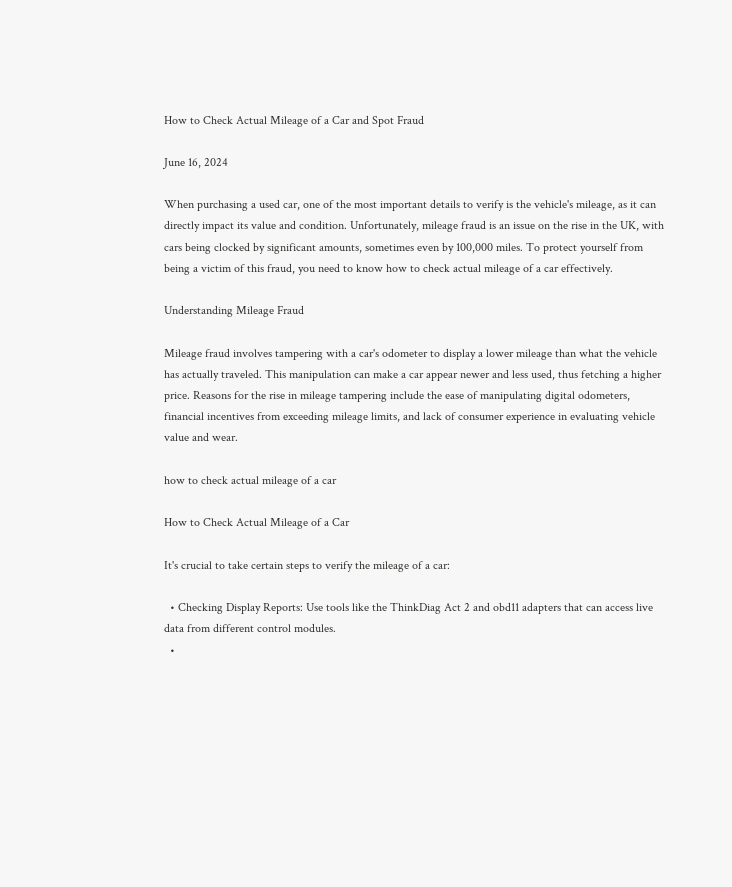How to Check Actual Mileage of a Car and Spot Fraud

June 16, 2024

When purchasing a used car, one of the most important details to verify is the vehicle's mileage, as it can directly impact its value and condition. Unfortunately, mileage fraud is an issue on the rise in the UK, with cars being clocked by significant amounts, sometimes even by 100,000 miles. To protect yourself from being a victim of this fraud, you need to know how to check actual mileage of a car effectively.

Understanding Mileage Fraud

Mileage fraud involves tampering with a car's odometer to display a lower mileage than what the vehicle has actually traveled. This manipulation can make a car appear newer and less used, thus fetching a higher price. Reasons for the rise in mileage tampering include the ease of manipulating digital odometers, financial incentives from exceeding mileage limits, and lack of consumer experience in evaluating vehicle value and wear.

how to check actual mileage of a car

How to Check Actual Mileage of a Car

It's crucial to take certain steps to verify the mileage of a car:

  • Checking Display Reports: Use tools like the ThinkDiag Act 2 and obd11 adapters that can access live data from different control modules.
  •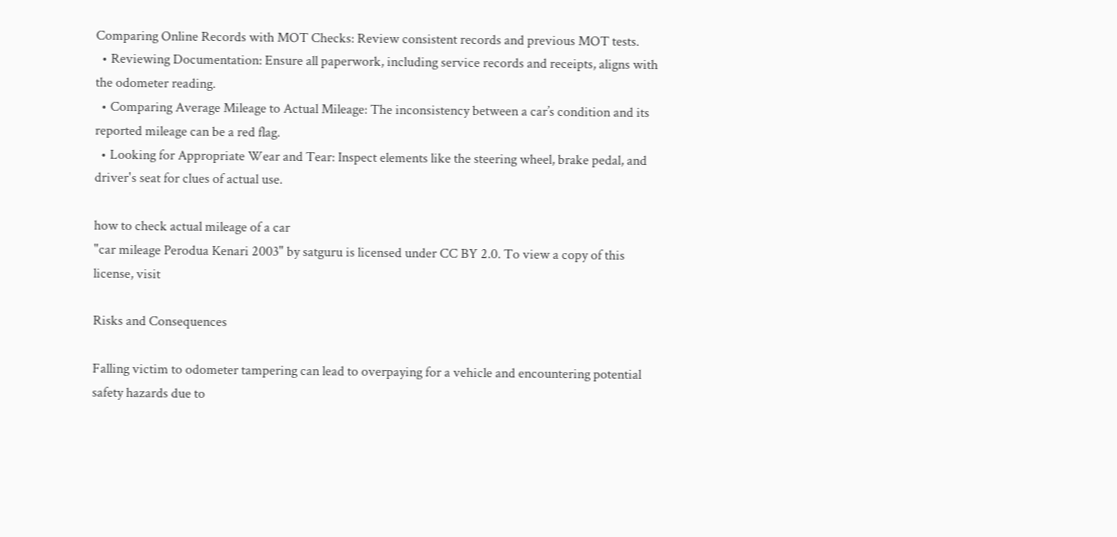Comparing Online Records with MOT Checks: Review consistent records and previous MOT tests.
  • Reviewing Documentation: Ensure all paperwork, including service records and receipts, aligns with the odometer reading.
  • Comparing Average Mileage to Actual Mileage: The inconsistency between a car’s condition and its reported mileage can be a red flag.
  • Looking for Appropriate Wear and Tear: Inspect elements like the steering wheel, brake pedal, and driver's seat for clues of actual use.

how to check actual mileage of a car
"car mileage Perodua Kenari 2003" by satguru is licensed under CC BY 2.0. To view a copy of this license, visit

Risks and Consequences

Falling victim to odometer tampering can lead to overpaying for a vehicle and encountering potential safety hazards due to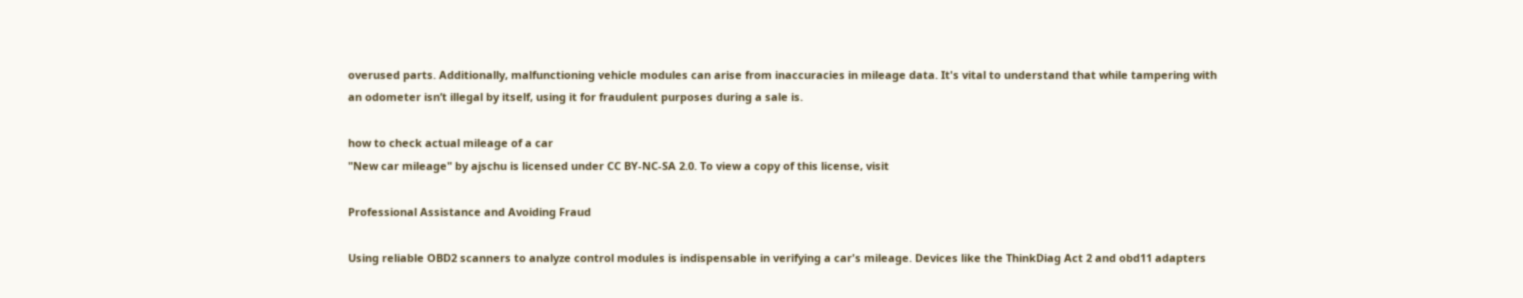overused parts. Additionally, malfunctioning vehicle modules can arise from inaccuracies in mileage data. It's vital to understand that while tampering with an odometer isn’t illegal by itself, using it for fraudulent purposes during a sale is.

how to check actual mileage of a car
"New car mileage" by ajschu is licensed under CC BY-NC-SA 2.0. To view a copy of this license, visit

Professional Assistance and Avoiding Fraud

Using reliable OBD2 scanners to analyze control modules is indispensable in verifying a car's mileage. Devices like the ThinkDiag Act 2 and obd11 adapters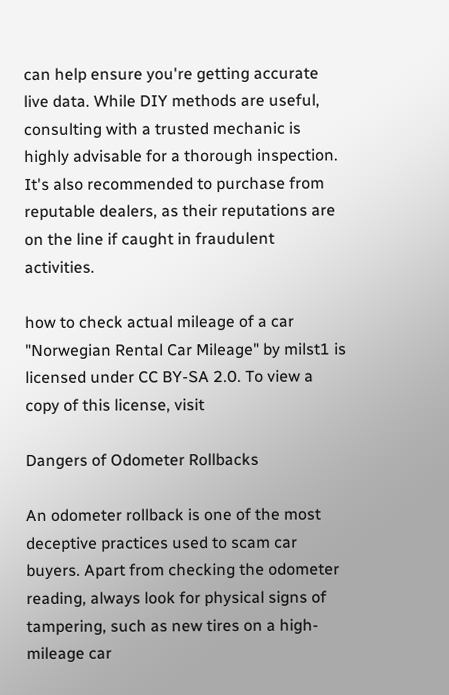can help ensure you're getting accurate live data. While DIY methods are useful, consulting with a trusted mechanic is highly advisable for a thorough inspection. It's also recommended to purchase from reputable dealers, as their reputations are on the line if caught in fraudulent activities.

how to check actual mileage of a car
"Norwegian Rental Car Mileage" by milst1 is licensed under CC BY-SA 2.0. To view a copy of this license, visit

Dangers of Odometer Rollbacks

An odometer rollback is one of the most deceptive practices used to scam car buyers. Apart from checking the odometer reading, always look for physical signs of tampering, such as new tires on a high-mileage car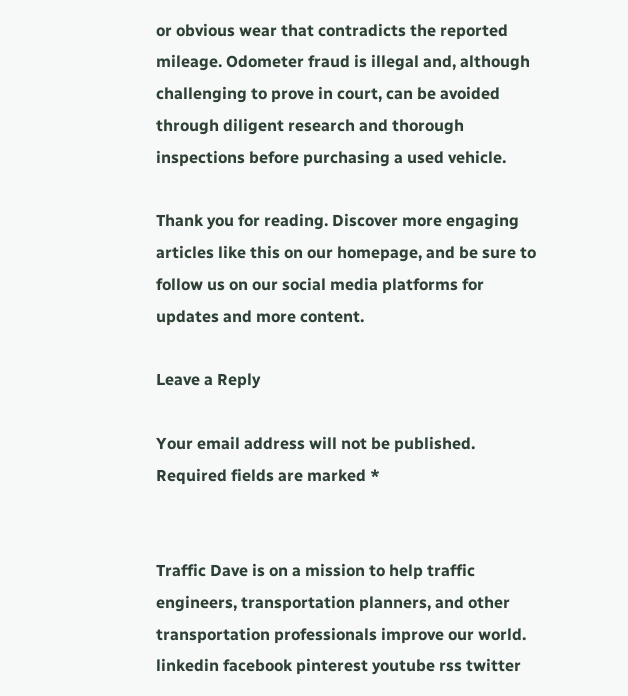or obvious wear that contradicts the reported mileage. Odometer fraud is illegal and, although challenging to prove in court, can be avoided through diligent research and thorough inspections before purchasing a used vehicle.

Thank you for reading. Discover more engaging articles like this on our homepage, and be sure to follow us on our social media platforms for updates and more content.

Leave a Reply

Your email address will not be published. Required fields are marked *


Traffic Dave is on a mission to help traffic engineers, transportation planners, and other transportation professionals improve our world.
linkedin facebook pinterest youtube rss twitter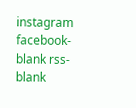instagram facebook-blank rss-blank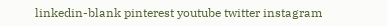linkedin-blank pinterest youtube twitter instagram